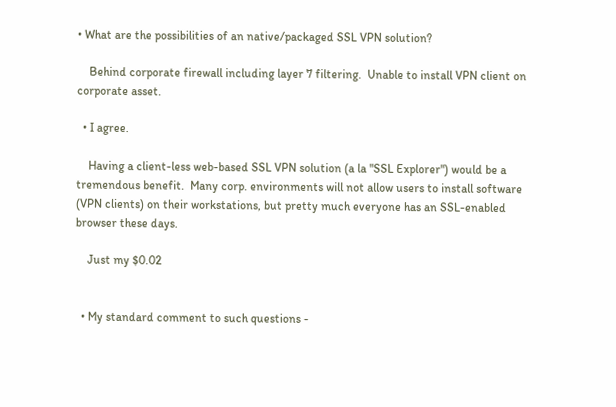• What are the possibilities of an native/packaged SSL VPN solution?

    Behind corporate firewall including layer 7 filtering.  Unable to install VPN client on corporate asset.

  • I agree.

    Having a client-less web-based SSL VPN solution (a la "SSL Explorer") would be a tremendous benefit.  Many corp. environments will not allow users to install software (VPN clients) on their workstations, but pretty much everyone has an SSL-enabled browser these days.

    Just my $0.02


  • My standard comment to such questions -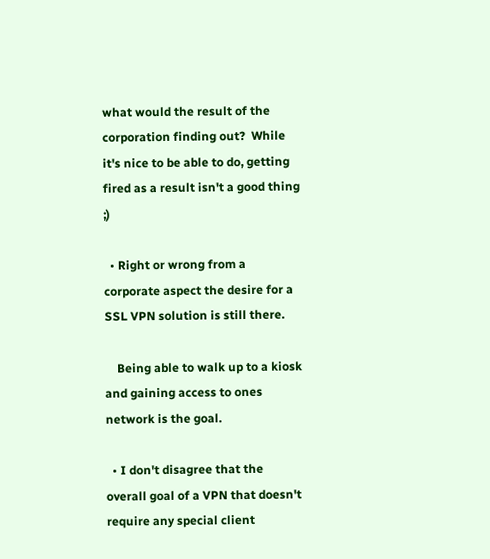what would the result of the corporation finding out?  While it's nice to be able to do, getting fired as a result isn't a good thing ;)

  • Right or wrong from a corporate aspect the desire for a SSL VPN solution is still there.

    Being able to walk up to a kiosk and gaining access to ones network is the goal.

  • I don't disagree that the overall goal of a VPN that doesn't require any special client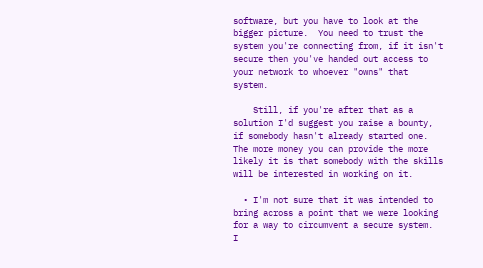software, but you have to look at the bigger picture.  You need to trust the system you're connecting from, if it isn't secure then you've handed out access to your network to whoever "owns" that system.

    Still, if you're after that as a solution I'd suggest you raise a bounty, if somebody hasn't already started one.  The more money you can provide the more likely it is that somebody with the skills will be interested in working on it.

  • I'm not sure that it was intended to bring across a point that we were looking for a way to circumvent a secure system.  I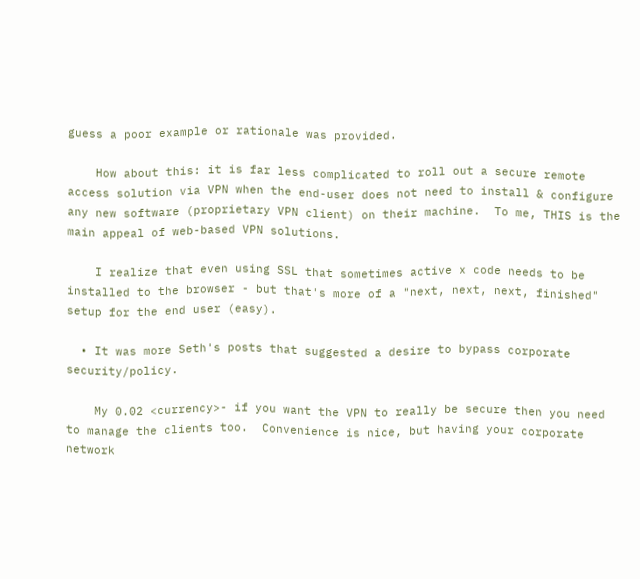guess a poor example or rationale was provided.

    How about this: it is far less complicated to roll out a secure remote access solution via VPN when the end-user does not need to install & configure any new software (proprietary VPN client) on their machine.  To me, THIS is the main appeal of web-based VPN solutions.

    I realize that even using SSL that sometimes active x code needs to be installed to the browser - but that's more of a "next, next, next, finished" setup for the end user (easy).

  • It was more Seth's posts that suggested a desire to bypass corporate security/policy.

    My 0.02 <currency>- if you want the VPN to really be secure then you need to manage the clients too.  Convenience is nice, but having your corporate network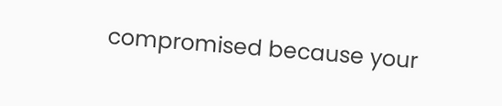compromised because your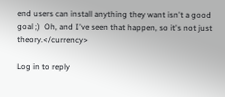end users can install anything they want isn't a good goal ;)  Oh, and I've seen that happen, so it's not just theory.</currency>

Log in to reply